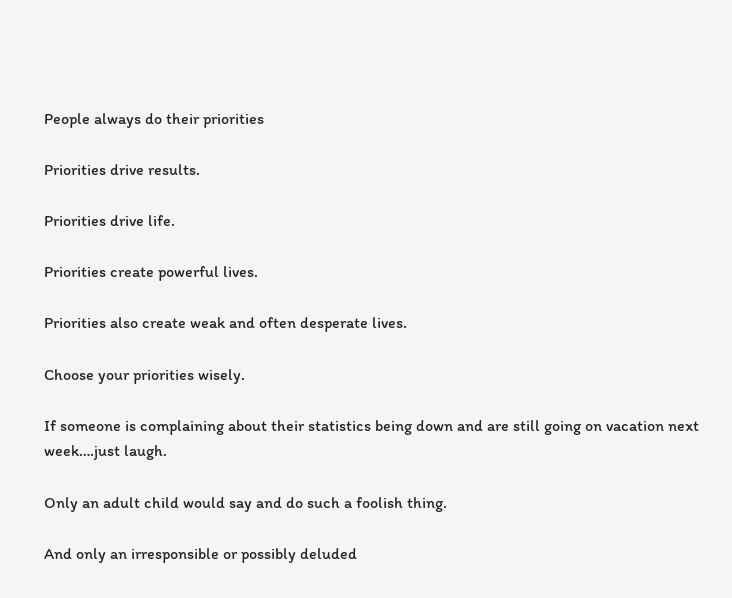People always do their priorities

Priorities drive results.

Priorities drive life.

Priorities create powerful lives.

Priorities also create weak and often desperate lives.

Choose your priorities wisely.

If someone is complaining about their statistics being down and are still going on vacation next week….just laugh.

Only an adult child would say and do such a foolish thing.

And only an irresponsible or possibly deluded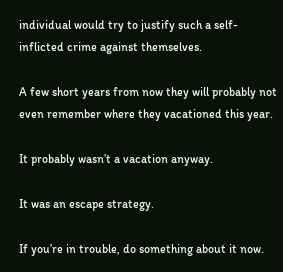individual would try to justify such a self-inflicted crime against themselves.

A few short years from now they will probably not even remember where they vacationed this year.

It probably wasn’t a vacation anyway.

It was an escape strategy.

If you’re in trouble, do something about it now.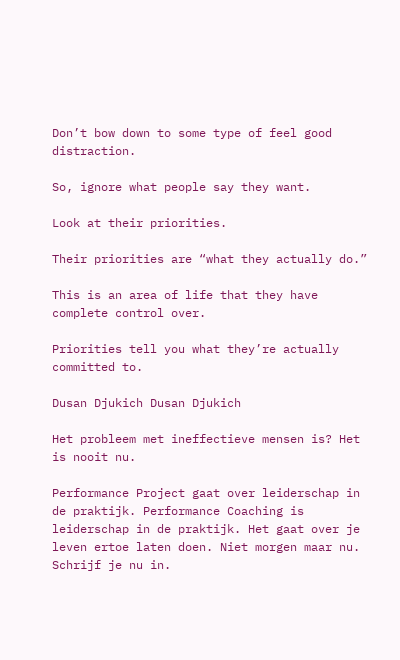Don’t bow down to some type of feel good distraction.

So, ignore what people say they want.

Look at their priorities.

Their priorities are “what they actually do.”

This is an area of life that they have complete control over.

Priorities tell you what they’re actually committed to.

Dusan Djukich Dusan Djukich

Het probleem met ineffectieve mensen is? Het is nooit nu.

Performance Project gaat over leiderschap in de praktijk. Performance Coaching is leiderschap in de praktijk. Het gaat over je leven ertoe laten doen. Niet morgen maar nu. Schrijf je nu in.